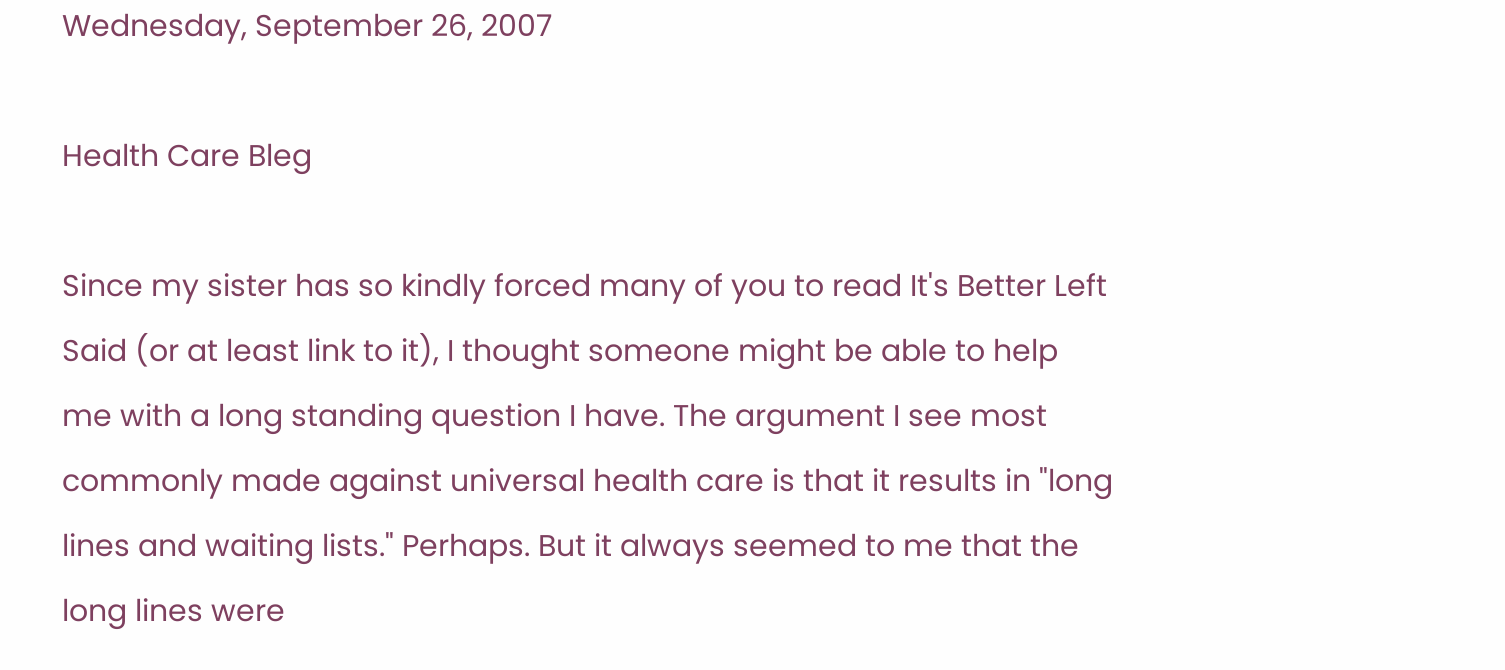Wednesday, September 26, 2007

Health Care Bleg

Since my sister has so kindly forced many of you to read It's Better Left Said (or at least link to it), I thought someone might be able to help me with a long standing question I have. The argument I see most commonly made against universal health care is that it results in "long lines and waiting lists." Perhaps. But it always seemed to me that the long lines were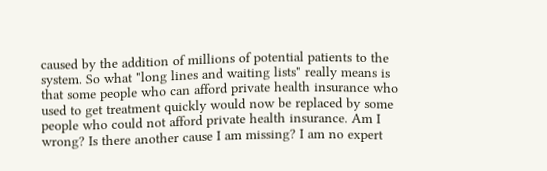caused by the addition of millions of potential patients to the system. So what "long lines and waiting lists" really means is that some people who can afford private health insurance who used to get treatment quickly would now be replaced by some people who could not afford private health insurance. Am I wrong? Is there another cause I am missing? I am no expert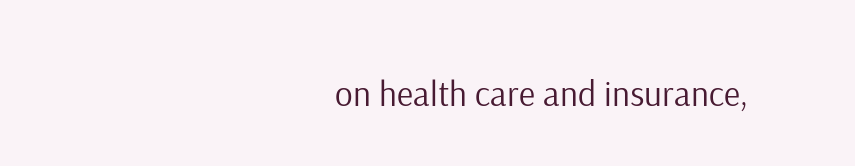on health care and insurance,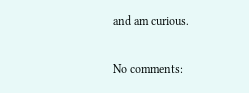and am curious.

No comments: